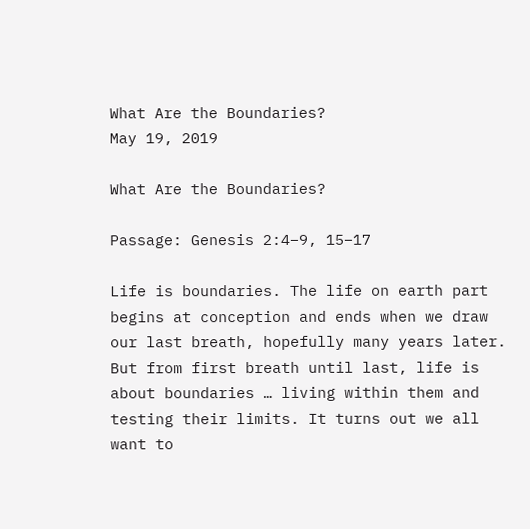What Are the Boundaries?
May 19, 2019

What Are the Boundaries?

Passage: Genesis 2:4–9, 15–17

Life is boundaries. The life on earth part begins at conception and ends when we draw our last breath, hopefully many years later. But from first breath until last, life is about boundaries … living within them and testing their limits. It turns out we all want to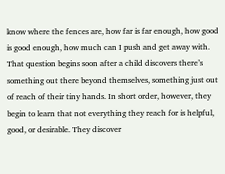know where the fences are, how far is far enough, how good is good enough, how much can I push and get away with. That question begins soon after a child discovers there’s something out there beyond themselves, something just out of reach of their tiny hands. In short order, however, they begin to learn that not everything they reach for is helpful, good, or desirable. They discover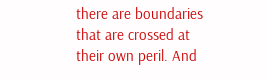there are boundaries that are crossed at their own peril. And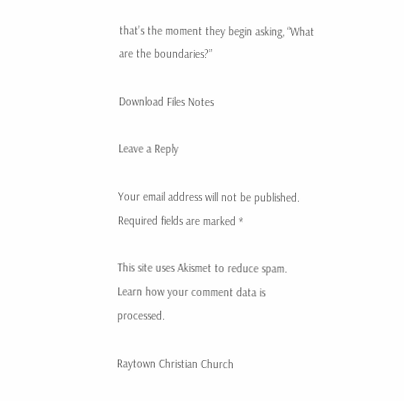that’s the moment they begin asking, “What are the boundaries?”

Download Files Notes

Leave a Reply

Your email address will not be published. Required fields are marked *

This site uses Akismet to reduce spam. Learn how your comment data is processed.

Raytown Christian Church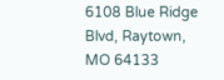6108 Blue Ridge Blvd, Raytown, MO 64133